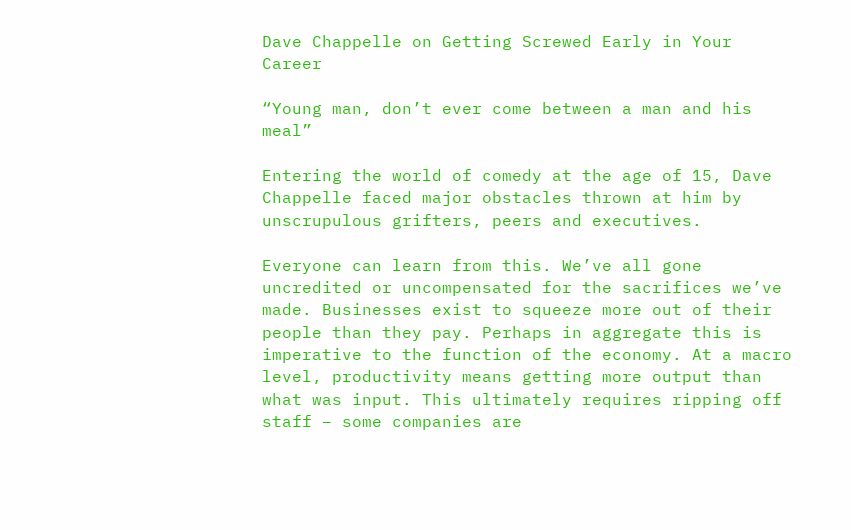Dave Chappelle on Getting Screwed Early in Your Career

“Young man, don’t ever come between a man and his meal”

Entering the world of comedy at the age of 15, Dave Chappelle faced major obstacles thrown at him by unscrupulous grifters, peers and executives.

Everyone can learn from this. We’ve all gone uncredited or uncompensated for the sacrifices we’ve made. Businesses exist to squeeze more out of their people than they pay. Perhaps in aggregate this is imperative to the function of the economy. At a macro level, productivity means getting more output than what was input. This ultimately requires ripping off staff – some companies are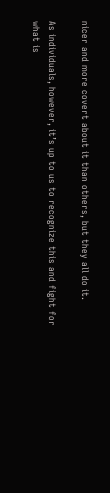nicer and more covert about it than others, but they all do it.

As individuals, however, it’s up to us to recognize this and fight for what is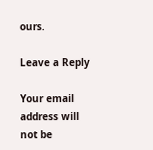ours.

Leave a Reply

Your email address will not be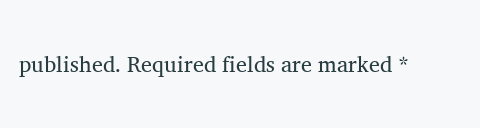published. Required fields are marked *